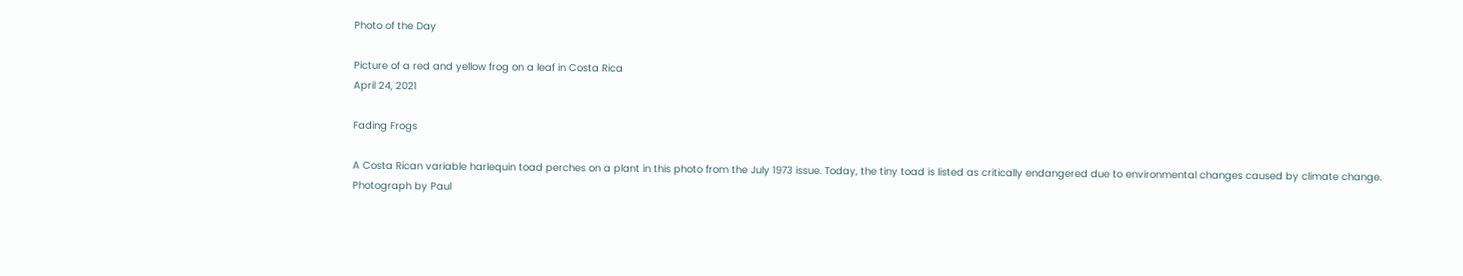Photo of the Day

Picture of a red and yellow frog on a leaf in Costa Rica
April 24, 2021

Fading Frogs

A Costa Rican variable harlequin toad perches on a plant in this photo from the July 1973 issue. Today, the tiny toad is listed as critically endangered due to environmental changes caused by climate change.
Photograph by Paul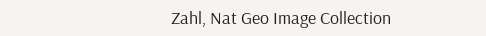Zahl, Nat Geo Image Collection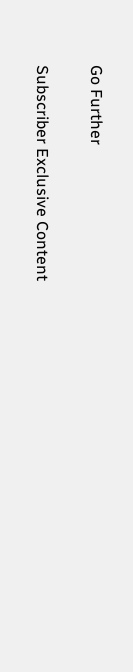Go Further

Subscriber Exclusive Content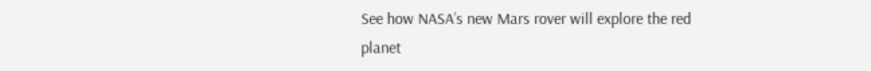See how NASA’s new Mars rover will explore the red planet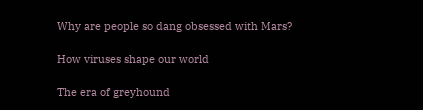Why are people so dang obsessed with Mars?

How viruses shape our world

The era of greyhound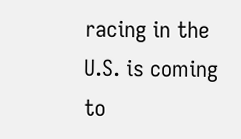racing in the U.S. is coming to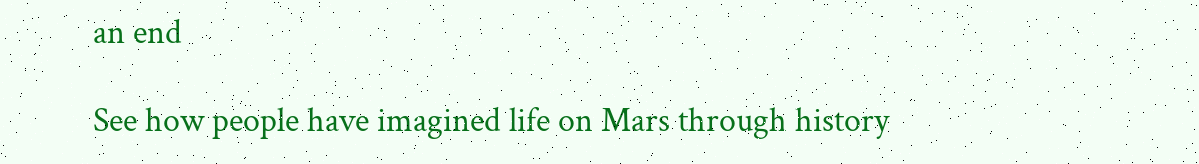an end

See how people have imagined life on Mars through history